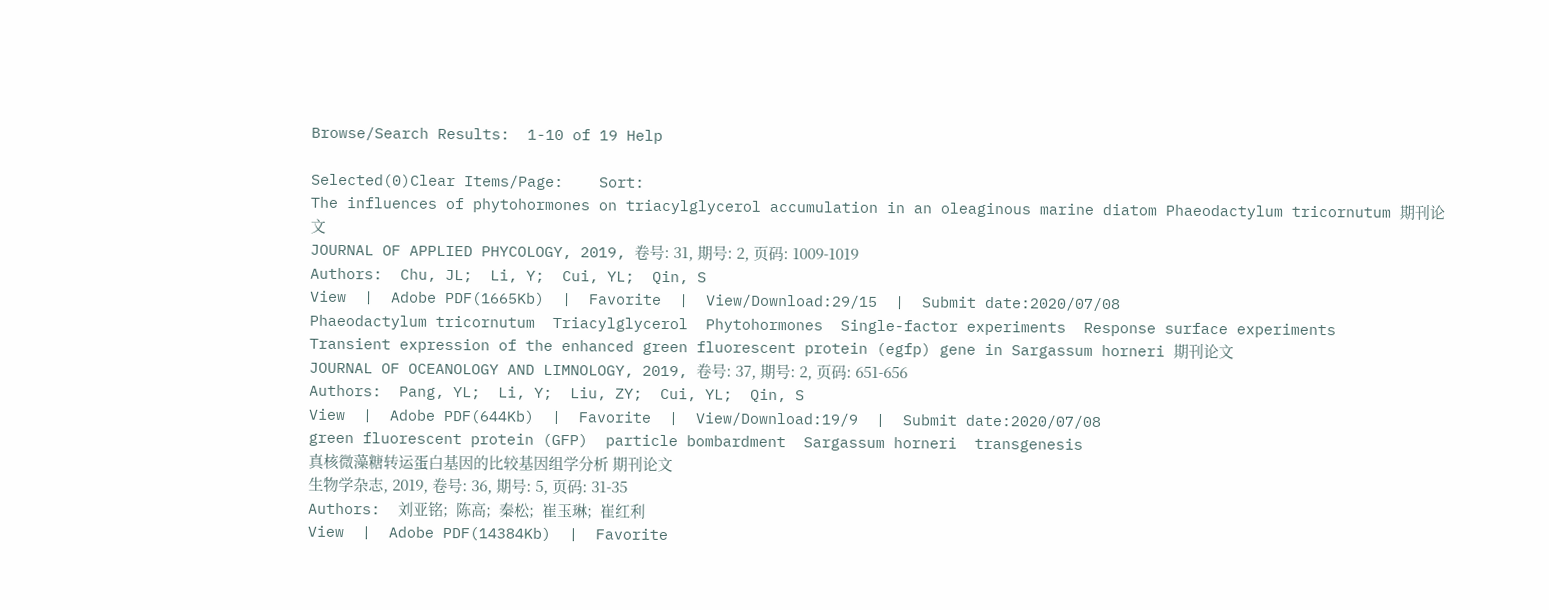Browse/Search Results:  1-10 of 19 Help

Selected(0)Clear Items/Page:    Sort:
The influences of phytohormones on triacylglycerol accumulation in an oleaginous marine diatom Phaeodactylum tricornutum 期刊论文
JOURNAL OF APPLIED PHYCOLOGY, 2019, 卷号: 31, 期号: 2, 页码: 1009-1019
Authors:  Chu, JL;  Li, Y;  Cui, YL;  Qin, S
View  |  Adobe PDF(1665Kb)  |  Favorite  |  View/Download:29/15  |  Submit date:2020/07/08
Phaeodactylum tricornutum  Triacylglycerol  Phytohormones  Single-factor experiments  Response surface experiments
Transient expression of the enhanced green fluorescent protein (egfp) gene in Sargassum horneri 期刊论文
JOURNAL OF OCEANOLOGY AND LIMNOLOGY, 2019, 卷号: 37, 期号: 2, 页码: 651-656
Authors:  Pang, YL;  Li, Y;  Liu, ZY;  Cui, YL;  Qin, S
View  |  Adobe PDF(644Kb)  |  Favorite  |  View/Download:19/9  |  Submit date:2020/07/08
green fluorescent protein (GFP)  particle bombardment  Sargassum horneri  transgenesis
真核微藻糖转运蛋白基因的比较基因组学分析 期刊论文
生物学杂志, 2019, 卷号: 36, 期号: 5, 页码: 31-35
Authors:  刘亚铭;  陈高;  秦松;  崔玉琳;  崔红利
View  |  Adobe PDF(14384Kb)  |  Favorite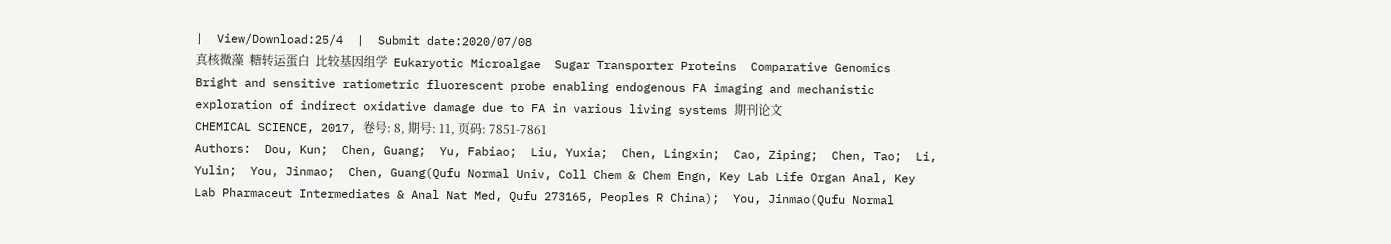|  View/Download:25/4  |  Submit date:2020/07/08
真核微藻  糖转运蛋白  比较基因组学  Eukaryotic Microalgae  Sugar Transporter Proteins  Comparative Genomics
Bright and sensitive ratiometric fluorescent probe enabling endogenous FA imaging and mechanistic exploration of indirect oxidative damage due to FA in various living systems 期刊论文
CHEMICAL SCIENCE, 2017, 卷号: 8, 期号: 11, 页码: 7851-7861
Authors:  Dou, Kun;  Chen, Guang;  Yu, Fabiao;  Liu, Yuxia;  Chen, Lingxin;  Cao, Ziping;  Chen, Tao;  Li, Yulin;  You, Jinmao;  Chen, Guang(Qufu Normal Univ, Coll Chem & Chem Engn, Key Lab Life Organ Anal, Key Lab Pharmaceut Intermediates & Anal Nat Med, Qufu 273165, Peoples R China);  You, Jinmao(Qufu Normal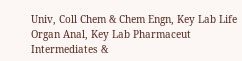Univ, Coll Chem & Chem Engn, Key Lab Life Organ Anal, Key Lab Pharmaceut Intermediates &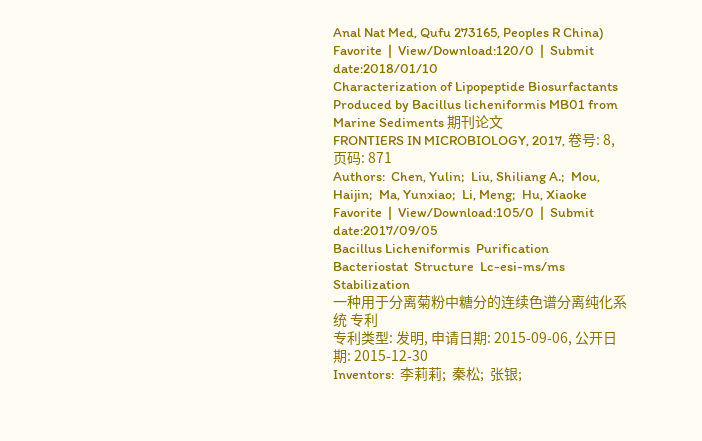Anal Nat Med, Qufu 273165, Peoples R China)
Favorite  |  View/Download:120/0  |  Submit date:2018/01/10
Characterization of Lipopeptide Biosurfactants Produced by Bacillus licheniformis MB01 from Marine Sediments 期刊论文
FRONTIERS IN MICROBIOLOGY, 2017, 卷号: 8, 页码: 871
Authors:  Chen, Yulin;  Liu, Shiliang A.;  Mou, Haijin;  Ma, Yunxiao;  Li, Meng;  Hu, Xiaoke
Favorite  |  View/Download:105/0  |  Submit date:2017/09/05
Bacillus Licheniformis  Purification  Bacteriostat  Structure  Lc-esi-ms/ms  Stabilization
一种用于分离菊粉中糖分的连续色谱分离纯化系统 专利
专利类型: 发明, 申请日期: 2015-09-06, 公开日期: 2015-12-30
Inventors:  李莉莉;  秦松;  张银;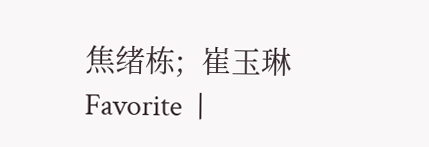焦绪栋;  崔玉琳
Favorite  |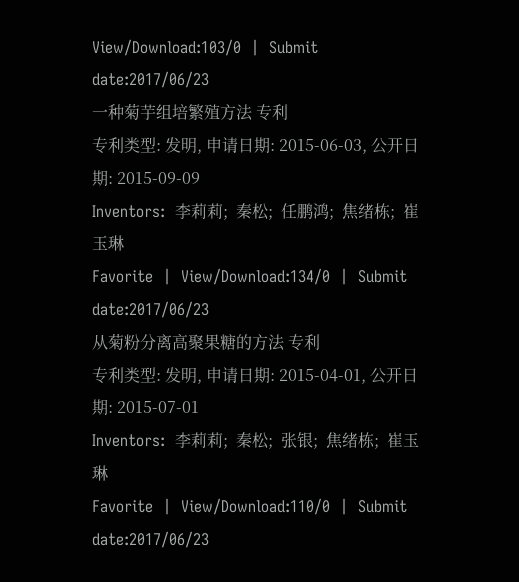View/Download:103/0  |  Submit date:2017/06/23
一种菊芋组培繁殖方法 专利
专利类型: 发明, 申请日期: 2015-06-03, 公开日期: 2015-09-09
Inventors:  李莉莉;  秦松;  任鹏鸿;  焦绪栋;  崔玉琳
Favorite  |  View/Download:134/0  |  Submit date:2017/06/23
从菊粉分离高聚果糖的方法 专利
专利类型: 发明, 申请日期: 2015-04-01, 公开日期: 2015-07-01
Inventors:  李莉莉;  秦松;  张银;  焦绪栋;  崔玉琳
Favorite  |  View/Download:110/0  |  Submit date:2017/06/23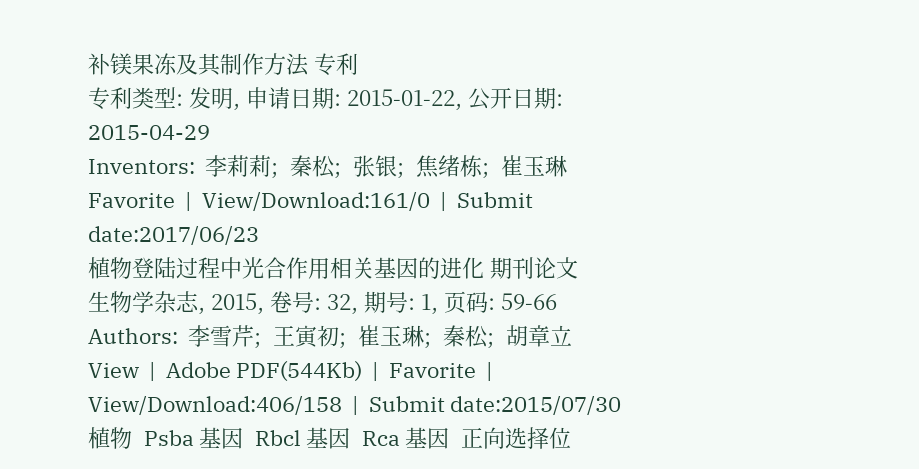补镁果冻及其制作方法 专利
专利类型: 发明, 申请日期: 2015-01-22, 公开日期: 2015-04-29
Inventors:  李莉莉;  秦松;  张银;  焦绪栋;  崔玉琳
Favorite  |  View/Download:161/0  |  Submit date:2017/06/23
植物登陆过程中光合作用相关基因的进化 期刊论文
生物学杂志, 2015, 卷号: 32, 期号: 1, 页码: 59-66
Authors:  李雪芹;  王寅初;  崔玉琳;  秦松;  胡章立
View  |  Adobe PDF(544Kb)  |  Favorite  |  View/Download:406/158  |  Submit date:2015/07/30
植物  Psba 基因  Rbcl 基因  Rca 基因  正向选择位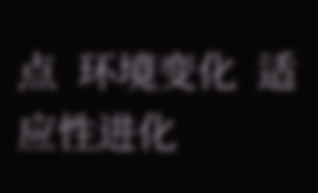点  环境变化  适应性进化